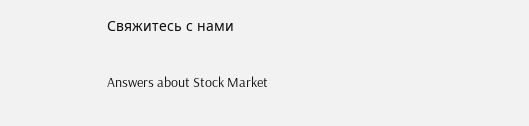Свяжитесь с нами

Answers about Stock Market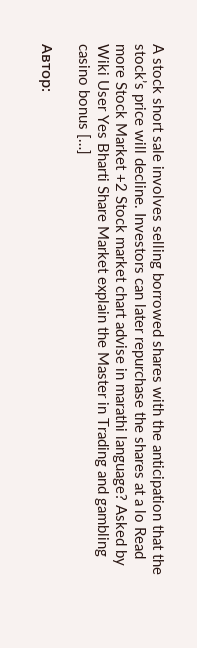A stock short sale involves selling borrowed shares with the anticipation that the stock’s price will decline. Investors can later repurchase the shares at a lo Read more Stock Market +2 Stock market chart advise in marathi language? Asked by Wiki User Yes Bharti Share Market explain the Master in Trading and gambling casino bonus […]

Автор: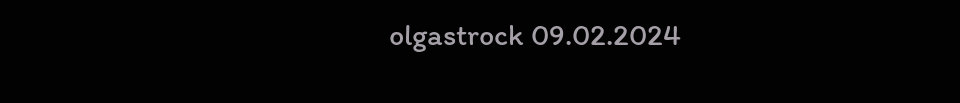olgastrock 09.02.2024